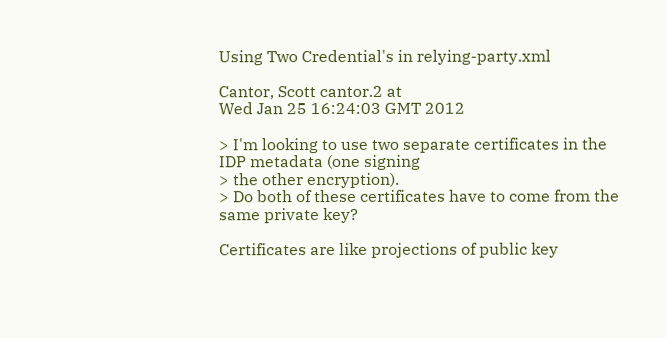Using Two Credential's in relying-party.xml

Cantor, Scott cantor.2 at
Wed Jan 25 16:24:03 GMT 2012

> I'm looking to use two separate certificates in the IDP metadata (one signing
> the other encryption).
> Do both of these certificates have to come from the same private key?

Certificates are like projections of public key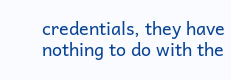credentials, they have nothing to do with the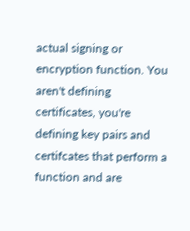actual signing or encryption function. You aren't defining certificates, you're defining key pairs and certifcates that perform a function and are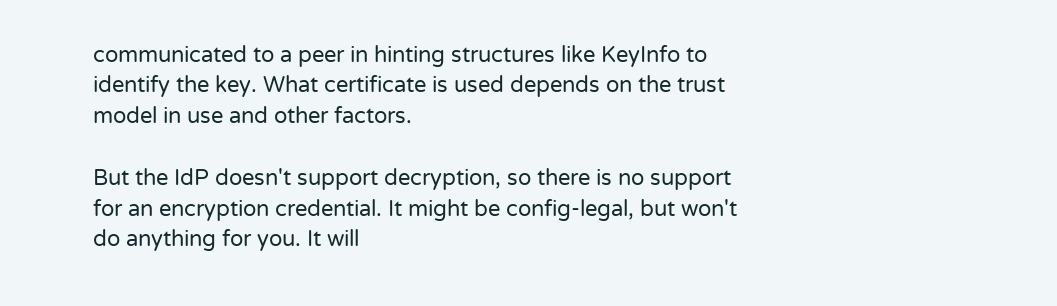communicated to a peer in hinting structures like KeyInfo to identify the key. What certificate is used depends on the trust model in use and other factors.

But the IdP doesn't support decryption, so there is no support for an encryption credential. It might be config-legal, but won't do anything for you. It will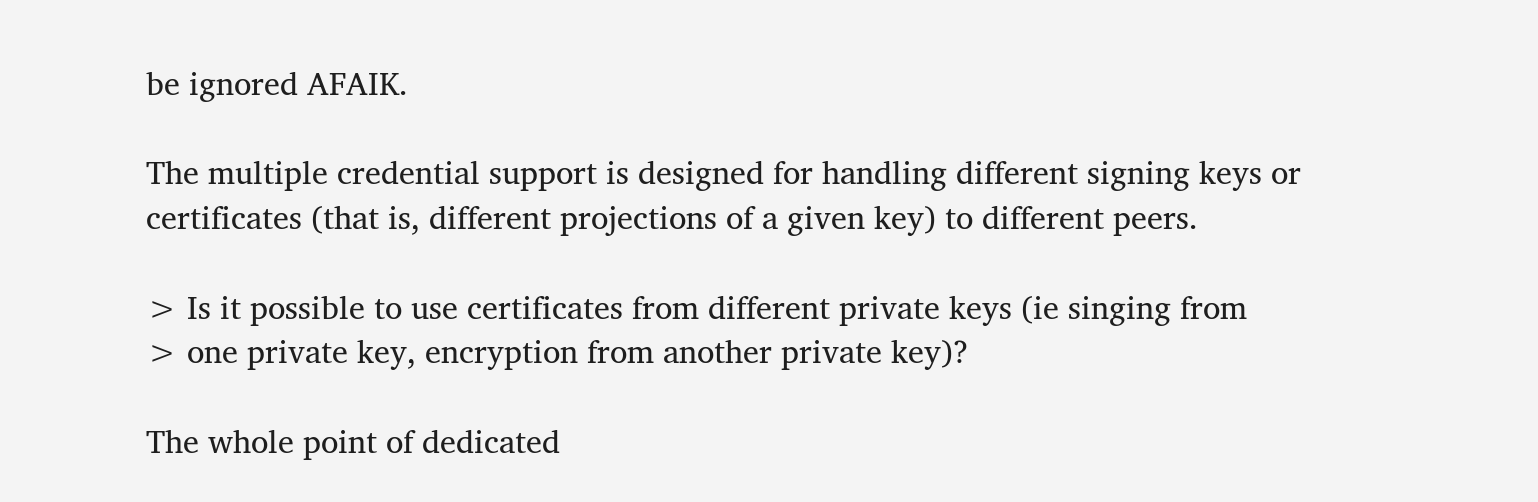be ignored AFAIK.

The multiple credential support is designed for handling different signing keys or certificates (that is, different projections of a given key) to different peers.

> Is it possible to use certificates from different private keys (ie singing from
> one private key, encryption from another private key)?

The whole point of dedicated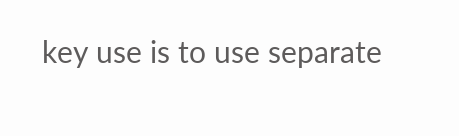key use is to use separate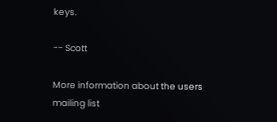keys.

-- Scott

More information about the users mailing list